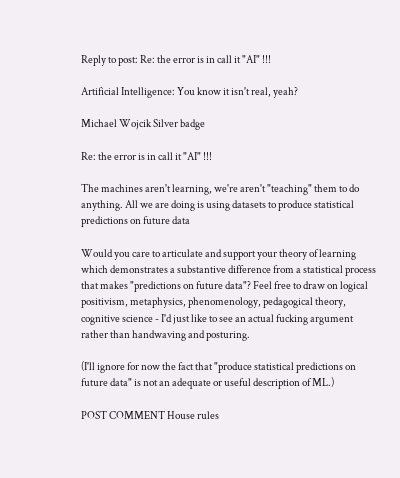Reply to post: Re: the error is in call it "AI" !!!

Artificial Intelligence: You know it isn't real, yeah?

Michael Wojcik Silver badge

Re: the error is in call it "AI" !!!

The machines aren't learning, we're aren't "teaching" them to do anything. All we are doing is using datasets to produce statistical predictions on future data

Would you care to articulate and support your theory of learning which demonstrates a substantive difference from a statistical process that makes "predictions on future data"? Feel free to draw on logical positivism, metaphysics, phenomenology, pedagogical theory, cognitive science - I'd just like to see an actual fucking argument rather than handwaving and posturing.

(I'll ignore for now the fact that "produce statistical predictions on future data" is not an adequate or useful description of ML.)

POST COMMENT House rules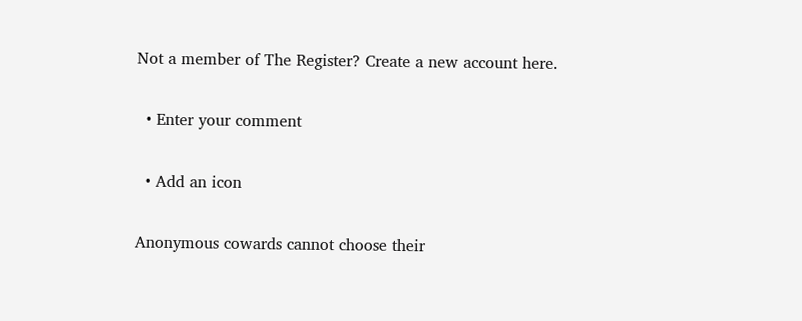Not a member of The Register? Create a new account here.

  • Enter your comment

  • Add an icon

Anonymous cowards cannot choose their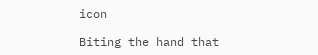icon

Biting the hand that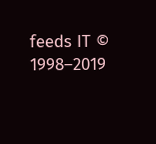feeds IT © 1998–2019